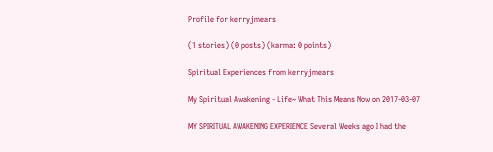Profile for kerryjmears

(1 stories) (0 posts) (karma: 0 points)

Spiritual Experiences from kerryjmears

My Spiritual Awakening - Life~ What This Means Now on 2017-03-07

MY SPIRITUAL AWAKENING EXPERIENCE Several Weeks ago I had the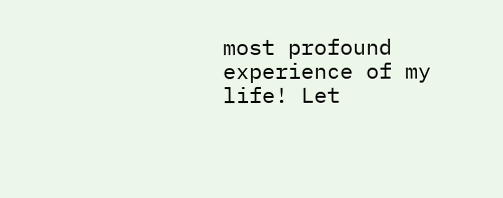most profound experience of my life! Let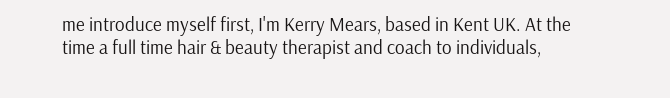me introduce myself first, I'm Kerry Mears, based in Kent UK. At the time a full time hair & beauty therapist and coach to individuals,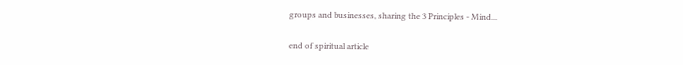groups and businesses, sharing the 3 Principles - Mind...

end of spiritual article